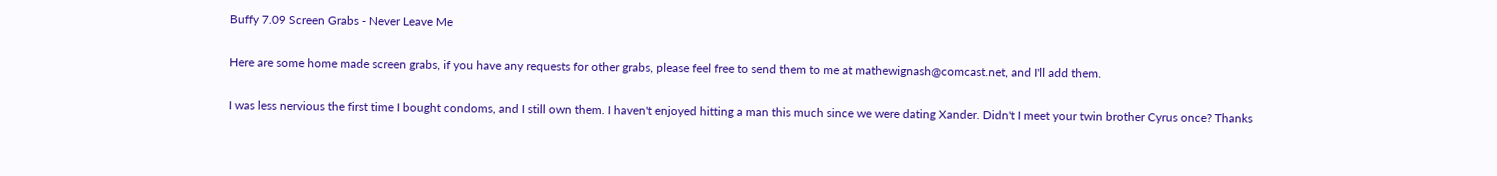Buffy 7.09 Screen Grabs - Never Leave Me

Here are some home made screen grabs, if you have any requests for other grabs, please feel free to send them to me at mathewignash@comcast.net, and I'll add them.

I was less nervious the first time I bought condoms, and I still own them. I haven't enjoyed hitting a man this much since we were dating Xander. Didn't I meet your twin brother Cyrus once? Thanks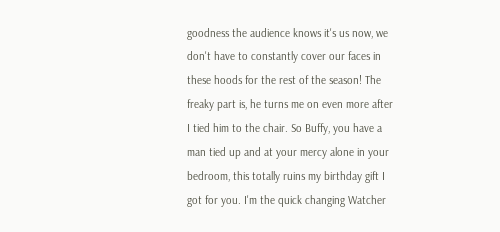goodness the audience knows it's us now, we don't have to constantly cover our faces in these hoods for the rest of the season! The freaky part is, he turns me on even more after I tied him to the chair. So Buffy, you have a man tied up and at your mercy alone in your bedroom, this totally ruins my birthday gift I got for you. I'm the quick changing Watcher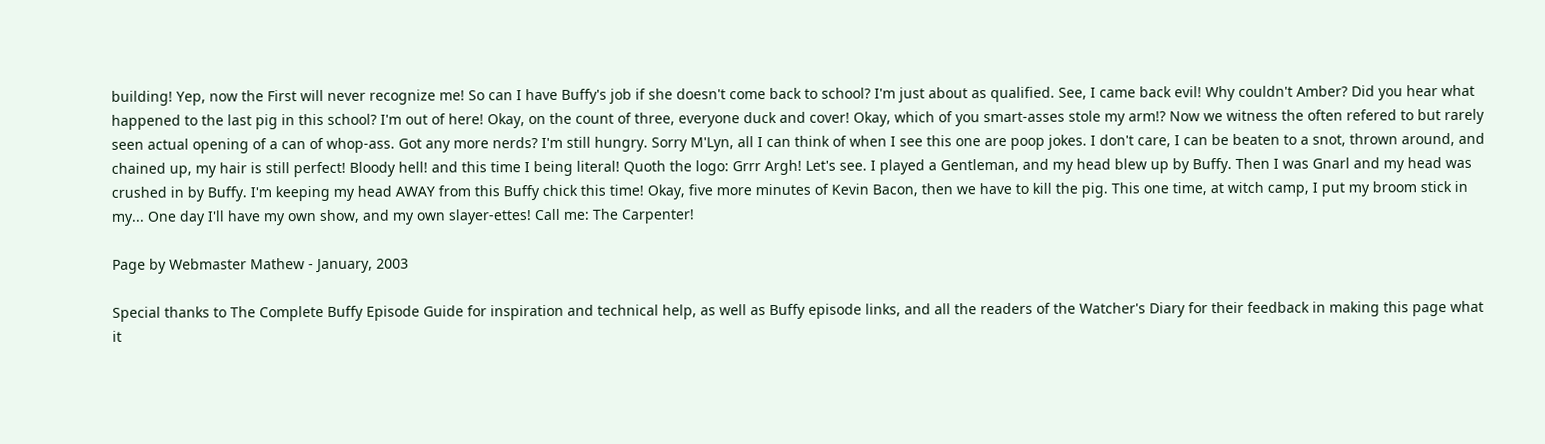building! Yep, now the First will never recognize me! So can I have Buffy's job if she doesn't come back to school? I'm just about as qualified. See, I came back evil! Why couldn't Amber? Did you hear what happened to the last pig in this school? I'm out of here! Okay, on the count of three, everyone duck and cover! Okay, which of you smart-asses stole my arm!? Now we witness the often refered to but rarely seen actual opening of a can of whop-ass. Got any more nerds? I'm still hungry. Sorry M'Lyn, all I can think of when I see this one are poop jokes. I don't care, I can be beaten to a snot, thrown around, and chained up, my hair is still perfect! Bloody hell! and this time I being literal! Quoth the logo: Grrr Argh! Let's see. I played a Gentleman, and my head blew up by Buffy. Then I was Gnarl and my head was crushed in by Buffy. I'm keeping my head AWAY from this Buffy chick this time! Okay, five more minutes of Kevin Bacon, then we have to kill the pig. This one time, at witch camp, I put my broom stick in my... One day I'll have my own show, and my own slayer-ettes! Call me: The Carpenter!

Page by Webmaster Mathew - January, 2003

Special thanks to The Complete Buffy Episode Guide for inspiration and technical help, as well as Buffy episode links, and all the readers of the Watcher's Diary for their feedback in making this page what it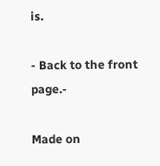is.

- Back to the front page.-

Made on